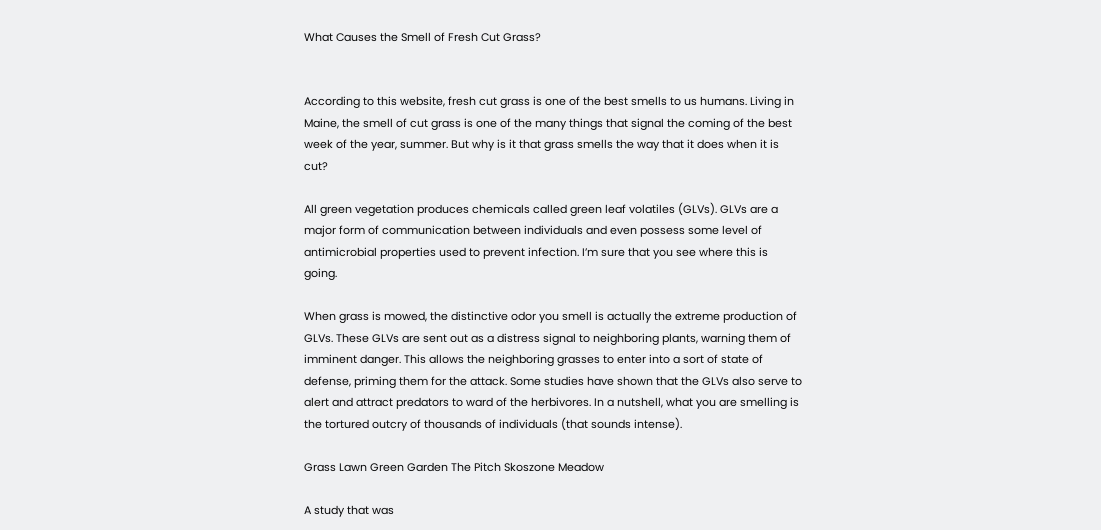What Causes the Smell of Fresh Cut Grass?


According to this website, fresh cut grass is one of the best smells to us humans. Living in Maine, the smell of cut grass is one of the many things that signal the coming of the best week of the year, summer. But why is it that grass smells the way that it does when it is cut?

All green vegetation produces chemicals called green leaf volatiles (GLVs). GLVs are a major form of communication between individuals and even possess some level of antimicrobial properties used to prevent infection. I’m sure that you see where this is going.

When grass is mowed, the distinctive odor you smell is actually the extreme production of GLVs. These GLVs are sent out as a distress signal to neighboring plants, warning them of imminent danger. This allows the neighboring grasses to enter into a sort of state of defense, priming them for the attack. Some studies have shown that the GLVs also serve to alert and attract predators to ward of the herbivores. In a nutshell, what you are smelling is the tortured outcry of thousands of individuals (that sounds intense).

Grass Lawn Green Garden The Pitch Skoszone Meadow

A study that was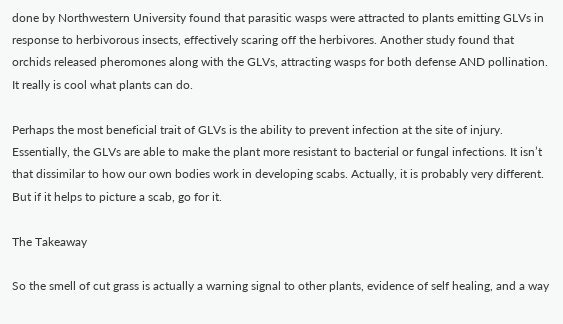done by Northwestern University found that parasitic wasps were attracted to plants emitting GLVs in response to herbivorous insects, effectively scaring off the herbivores. Another study found that orchids released pheromones along with the GLVs, attracting wasps for both defense AND pollination. It really is cool what plants can do.

Perhaps the most beneficial trait of GLVs is the ability to prevent infection at the site of injury. Essentially, the GLVs are able to make the plant more resistant to bacterial or fungal infections. It isn’t that dissimilar to how our own bodies work in developing scabs. Actually, it is probably very different. But if it helps to picture a scab, go for it.

The Takeaway

So the smell of cut grass is actually a warning signal to other plants, evidence of self healing, and a way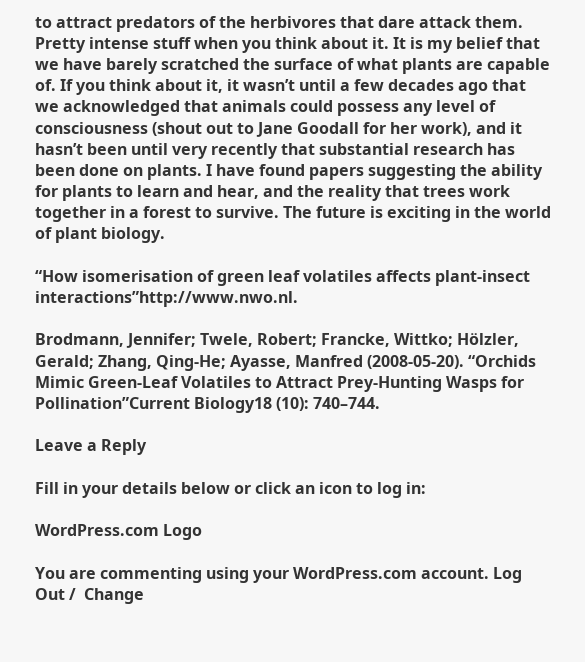to attract predators of the herbivores that dare attack them. Pretty intense stuff when you think about it. It is my belief that we have barely scratched the surface of what plants are capable of. If you think about it, it wasn’t until a few decades ago that we acknowledged that animals could possess any level of consciousness (shout out to Jane Goodall for her work), and it hasn’t been until very recently that substantial research has been done on plants. I have found papers suggesting the ability for plants to learn and hear, and the reality that trees work together in a forest to survive. The future is exciting in the world of plant biology.

“How isomerisation of green leaf volatiles affects plant-insect interactions”http://www.nwo.nl.

Brodmann, Jennifer; Twele, Robert; Francke, Wittko; Hölzler, Gerald; Zhang, Qing-He; Ayasse, Manfred (2008-05-20). “Orchids Mimic Green-Leaf Volatiles to Attract Prey-Hunting Wasps for Pollination”Current Biology18 (10): 740–744.

Leave a Reply

Fill in your details below or click an icon to log in:

WordPress.com Logo

You are commenting using your WordPress.com account. Log Out /  Change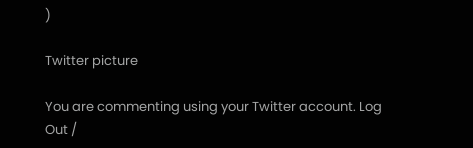)

Twitter picture

You are commenting using your Twitter account. Log Out /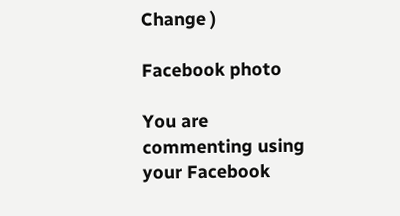Change )

Facebook photo

You are commenting using your Facebook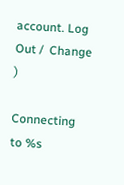account. Log Out /  Change )

Connecting to %s